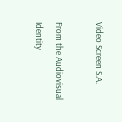Video Screen S.A.

From the Audiovisual Identity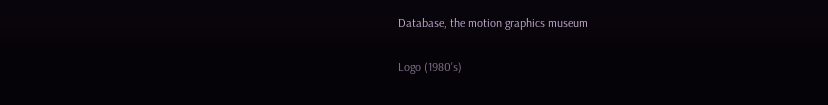Database, the motion graphics museum

Logo (1980's)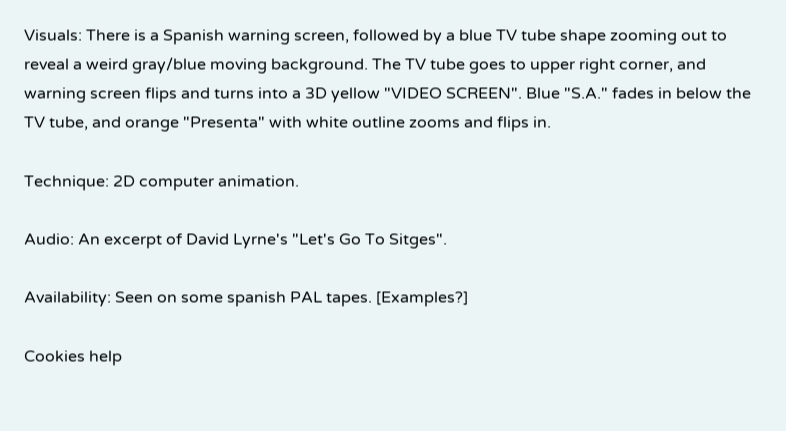Visuals: There is a Spanish warning screen, followed by a blue TV tube shape zooming out to reveal a weird gray/blue moving background. The TV tube goes to upper right corner, and warning screen flips and turns into a 3D yellow "VIDEO SCREEN". Blue "S.A." fades in below the TV tube, and orange "Presenta" with white outline zooms and flips in.

Technique: 2D computer animation.

Audio: An excerpt of David Lyrne's "Let's Go To Sitges".

Availability: Seen on some spanish PAL tapes. [Examples?]

Cookies help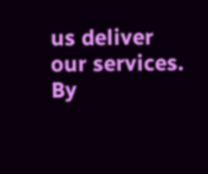us deliver our services. By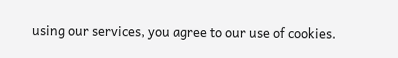using our services, you agree to our use of cookies.